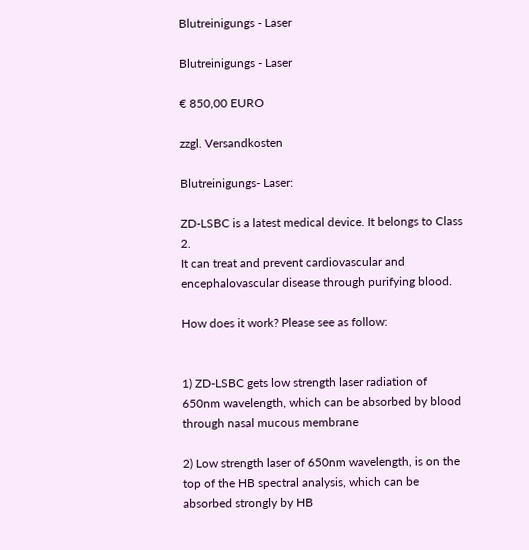Blutreinigungs - Laser

Blutreinigungs - Laser

€ 850,00 EURO

zzgl. Versandkosten

Blutreinigungs- Laser:

ZD-LSBC is a latest medical device. It belongs to Class 2.
It can treat and prevent cardiovascular and encephalovascular disease through purifying blood.

How does it work? Please see as follow:


1) ZD-LSBC gets low strength laser radiation of 650nm wavelength, which can be absorbed by blood through nasal mucous membrane

2) Low strength laser of 650nm wavelength, is on the top of the HB spectral analysis, which can be absorbed strongly by HB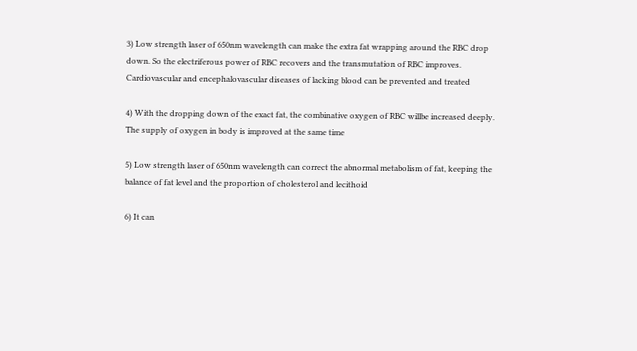3) Low strength laser of 650nm wavelength can make the extra fat wrapping around the RBC drop down. So the electriferous power of RBC recovers and the transmutation of RBC improves. Cardiovascular and encephalovascular diseases of lacking blood can be prevented and treated

4) With the dropping down of the exact fat, the combinative oxygen of RBC willbe increased deeply. The supply of oxygen in body is improved at the same time

5) Low strength laser of 650nm wavelength can correct the abnormal metabolism of fat, keeping the balance of fat level and the proportion of cholesterol and lecithoid

6) It can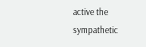active the sympathetic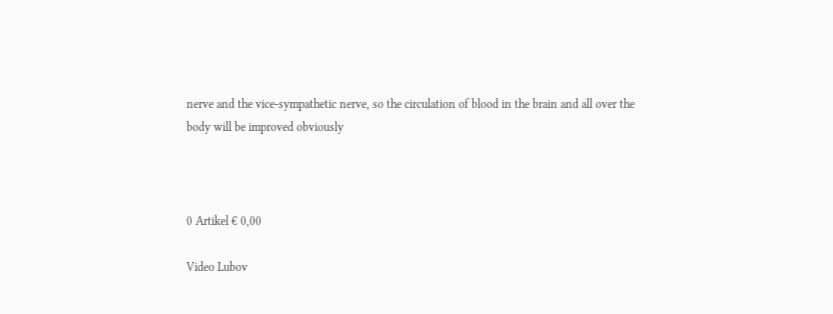nerve and the vice-sympathetic nerve, so the circulation of blood in the brain and all over the body will be improved obviously



0 Artikel € 0,00

Video Lubov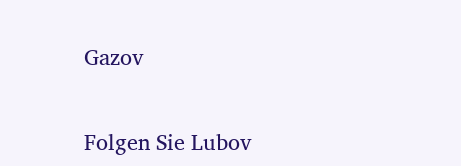Gazov


Folgen Sie Lubov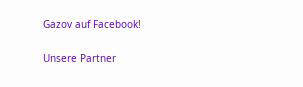Gazov auf Facebook!

Unsere Partner